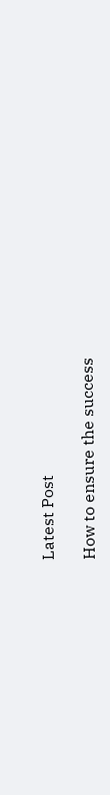Latest Post

How to ensure the success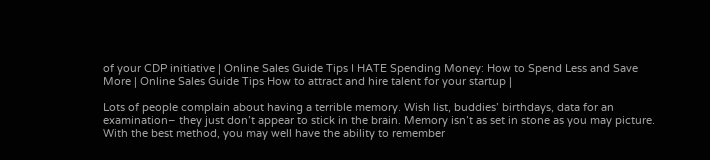of your CDP initiative | Online Sales Guide Tips I HATE Spending Money: How to Spend Less and Save More | Online Sales Guide Tips How to attract and hire talent for your startup |

Lots of people complain about having a terrible memory. Wish list, buddies’ birthdays, data for an examination– they just don’t appear to stick in the brain. Memory isn’t as set in stone as you may picture. With the best method, you may well have the ability to remember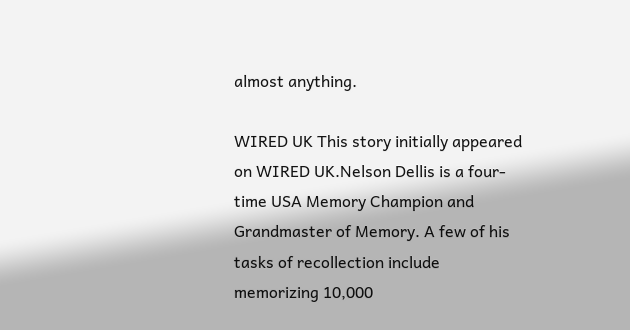almost anything.

WIRED UK This story initially appeared on WIRED UK.Nelson Dellis is a four-time USA Memory Champion and Grandmaster of Memory. A few of his tasks of recollection include memorizing 10,000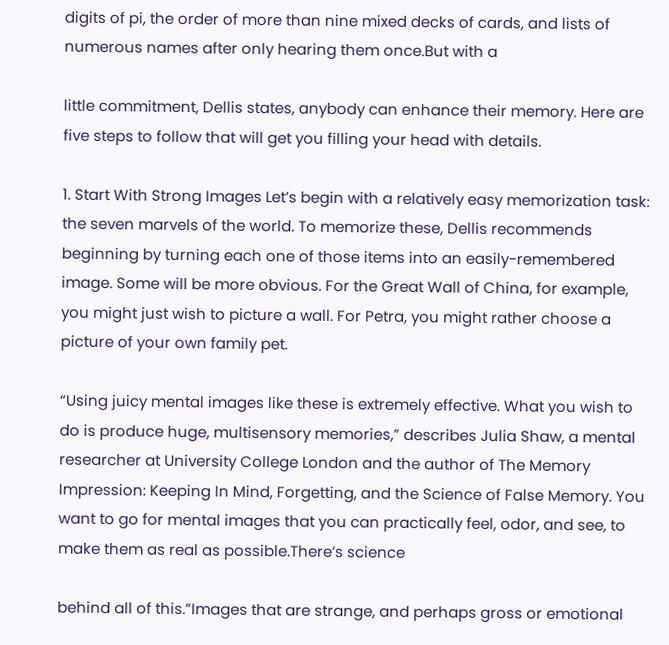digits of pi, the order of more than nine mixed decks of cards, and lists of numerous names after only hearing them once.But with a

little commitment, Dellis states, anybody can enhance their memory. Here are five steps to follow that will get you filling your head with details.

1. Start With Strong Images Let’s begin with a relatively easy memorization task: the seven marvels of the world. To memorize these, Dellis recommends beginning by turning each one of those items into an easily-remembered image. Some will be more obvious. For the Great Wall of China, for example, you might just wish to picture a wall. For Petra, you might rather choose a picture of your own family pet.

“Using juicy mental images like these is extremely effective. What you wish to do is produce huge, multisensory memories,” describes Julia Shaw, a mental researcher at University College London and the author of The Memory Impression: Keeping In Mind, Forgetting, and the Science of False Memory. You want to go for mental images that you can practically feel, odor, and see, to make them as real as possible.There’s science

behind all of this.”Images that are strange, and perhaps gross or emotional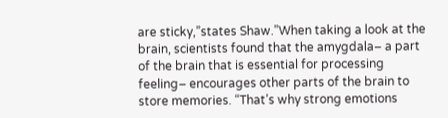are sticky,”states Shaw.”When taking a look at the brain, scientists found that the amygdala– a part of the brain that is essential for processing feeling– encourages other parts of the brain to store memories. “That’s why strong emotions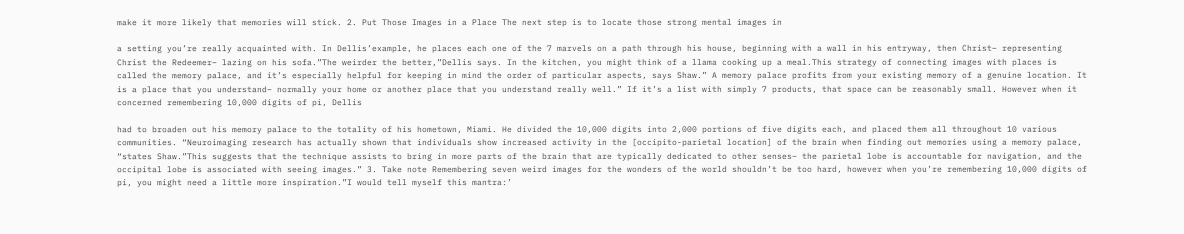make it more likely that memories will stick. 2. Put Those Images in a Place The next step is to locate those strong mental images in

a setting you’re really acquainted with. In Dellis’example, he places each one of the 7 marvels on a path through his house, beginning with a wall in his entryway, then Christ– representing Christ the Redeemer– lazing on his sofa.”The weirder the better,”Dellis says. In the kitchen, you might think of a llama cooking up a meal.This strategy of connecting images with places is called the memory palace, and it’s especially helpful for keeping in mind the order of particular aspects, says Shaw.” A memory palace profits from your existing memory of a genuine location. It is a place that you understand– normally your home or another place that you understand really well.” If it’s a list with simply 7 products, that space can be reasonably small. However when it concerned remembering 10,000 digits of pi, Dellis

had to broaden out his memory palace to the totality of his hometown, Miami. He divided the 10,000 digits into 2,000 portions of five digits each, and placed them all throughout 10 various communities. “Neuroimaging research has actually shown that individuals show increased activity in the [occipito-parietal location] of the brain when finding out memories using a memory palace, “states Shaw.”This suggests that the technique assists to bring in more parts of the brain that are typically dedicated to other senses– the parietal lobe is accountable for navigation, and the occipital lobe is associated with seeing images.” 3. Take note Remembering seven weird images for the wonders of the world shouldn’t be too hard, however when you’re remembering 10,000 digits of pi, you might need a little more inspiration.”I would tell myself this mantra:’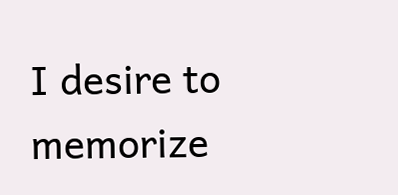I desire to memorize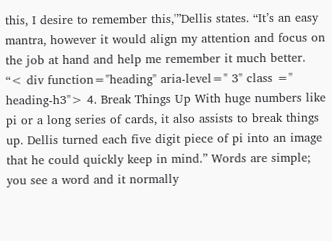this, I desire to remember this,'”Dellis states. “It’s an easy mantra, however it would align my attention and focus on the job at hand and help me remember it much better. “< div function="heading" aria-level=" 3" class =" heading-h3"> 4. Break Things Up With huge numbers like pi or a long series of cards, it also assists to break things up. Dellis turned each five digit piece of pi into an image that he could quickly keep in mind.” Words are simple; you see a word and it normally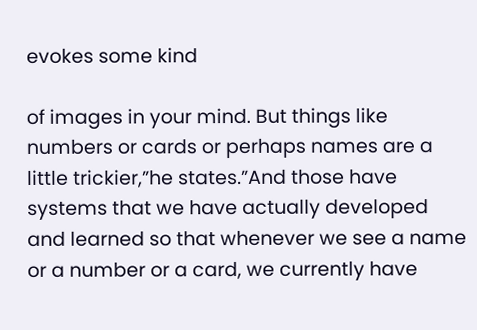evokes some kind

of images in your mind. But things like numbers or cards or perhaps names are a little trickier,”he states.”And those have systems that we have actually developed and learned so that whenever we see a name or a number or a card, we currently have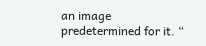an image predetermined for it. “